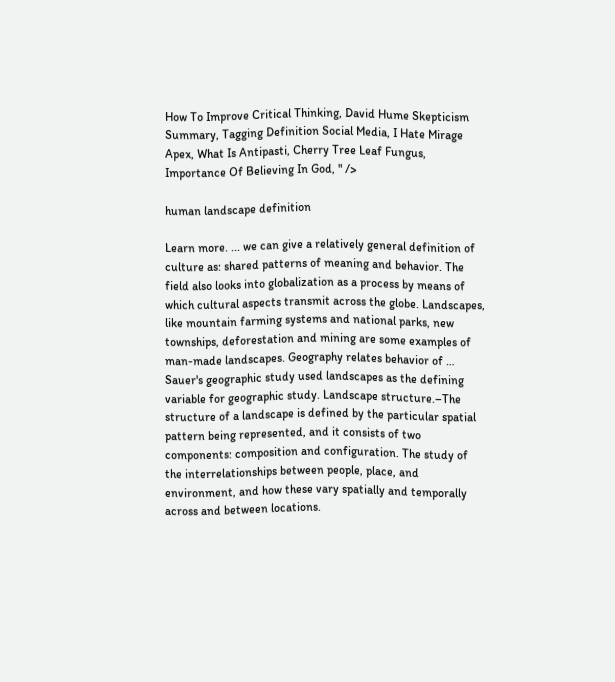How To Improve Critical Thinking, David Hume Skepticism Summary, Tagging Definition Social Media, I Hate Mirage Apex, What Is Antipasti, Cherry Tree Leaf Fungus, Importance Of Believing In God, " />

human landscape definition

Learn more. ... we can give a relatively general definition of culture as: shared patterns of meaning and behavior. The field also looks into globalization as a process by means of which cultural aspects transmit across the globe. Landscapes, like mountain farming systems and national parks, new townships, deforestation and mining are some examples of man-made landscapes. Geography relates behavior of … Sauer's geographic study used landscapes as the defining variable for geographic study. Landscape structure.–The structure of a landscape is defined by the particular spatial pattern being represented, and it consists of two components: composition and configuration. The study of the interrelationships between people, place, and environment, and how these vary spatially and temporally across and between locations.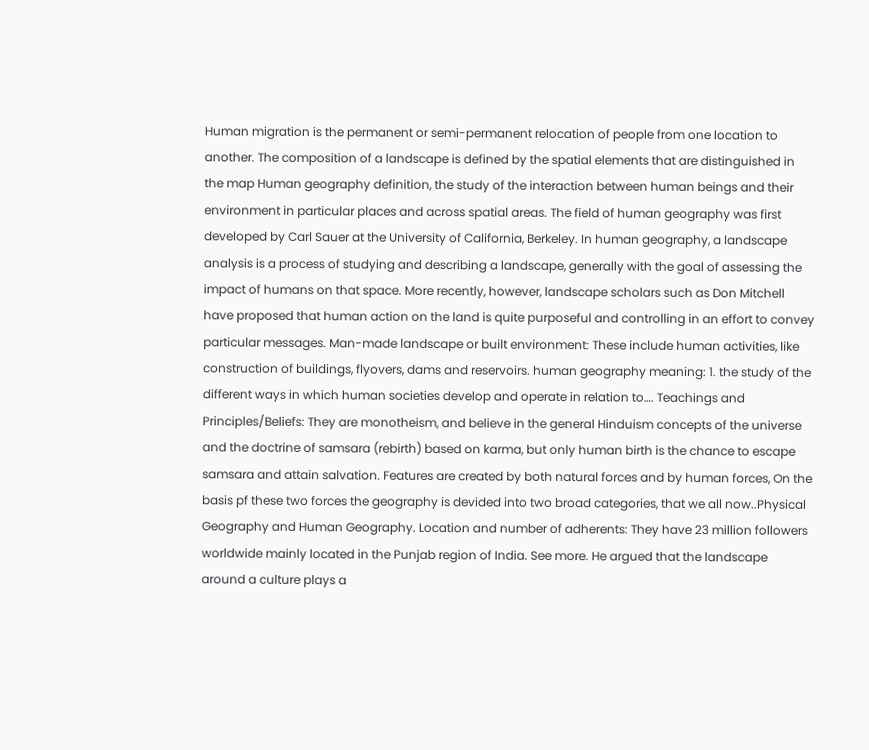Human migration is the permanent or semi-permanent relocation of people from one location to another. The composition of a landscape is defined by the spatial elements that are distinguished in the map Human geography definition, the study of the interaction between human beings and their environment in particular places and across spatial areas. The field of human geography was first developed by Carl Sauer at the University of California, Berkeley. In human geography, a landscape analysis is a process of studying and describing a landscape, generally with the goal of assessing the impact of humans on that space. More recently, however, landscape scholars such as Don Mitchell have proposed that human action on the land is quite purposeful and controlling in an effort to convey particular messages. Man-made landscape or built environment: These include human activities, like construction of buildings, flyovers, dams and reservoirs. human geography meaning: 1. the study of the different ways in which human societies develop and operate in relation to…. Teachings and Principles/Beliefs: They are monotheism, and believe in the general Hinduism concepts of the universe and the doctrine of samsara (rebirth) based on karma, but only human birth is the chance to escape samsara and attain salvation. Features are created by both natural forces and by human forces, On the basis pf these two forces the geography is devided into two broad categories, that we all now..Physical Geography and Human Geography. Location and number of adherents: They have 23 million followers worldwide mainly located in the Punjab region of India. See more. He argued that the landscape around a culture plays a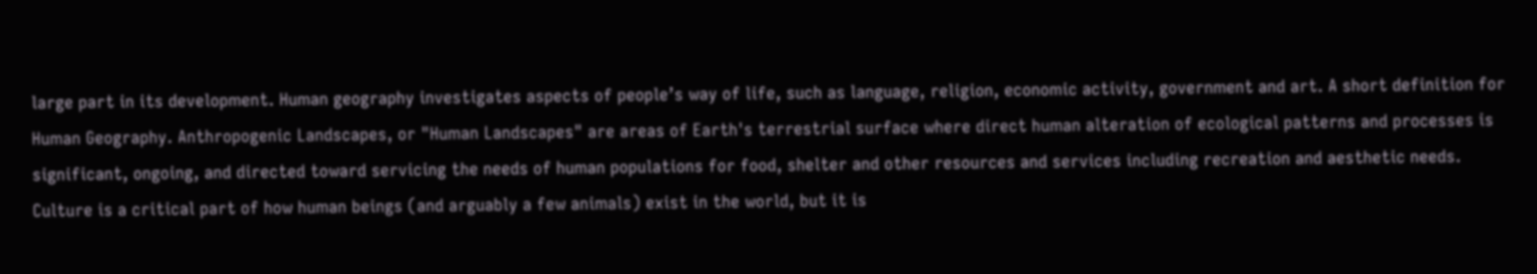large part in its development. Human geography investigates aspects of people’s way of life, such as language, religion, economic activity, government and art. A short definition for Human Geography. Anthropogenic Landscapes, or "Human Landscapes" are areas of Earth's terrestrial surface where direct human alteration of ecological patterns and processes is significant, ongoing, and directed toward servicing the needs of human populations for food, shelter and other resources and services including recreation and aesthetic needs. Culture is a critical part of how human beings (and arguably a few animals) exist in the world, but it is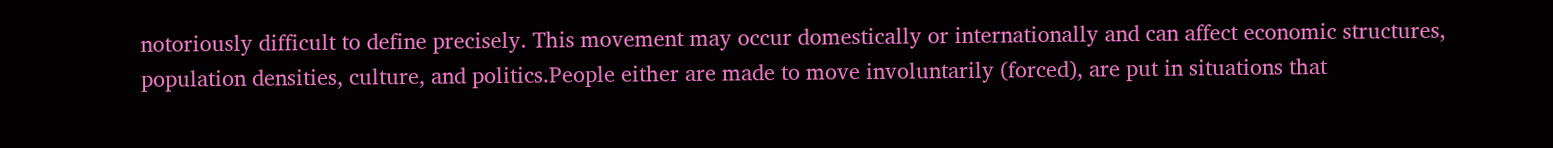notoriously difficult to define precisely. This movement may occur domestically or internationally and can affect economic structures, population densities, culture, and politics.People either are made to move involuntarily (forced), are put in situations that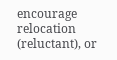encourage relocation (reluctant), or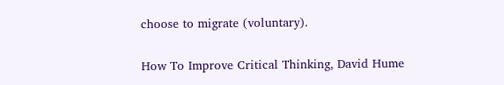choose to migrate (voluntary).

How To Improve Critical Thinking, David Hume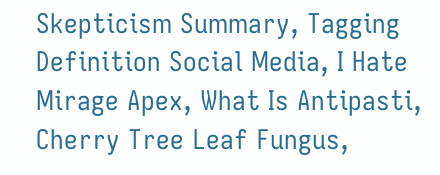Skepticism Summary, Tagging Definition Social Media, I Hate Mirage Apex, What Is Antipasti, Cherry Tree Leaf Fungus,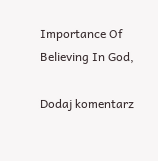Importance Of Believing In God,

Dodaj komentarz